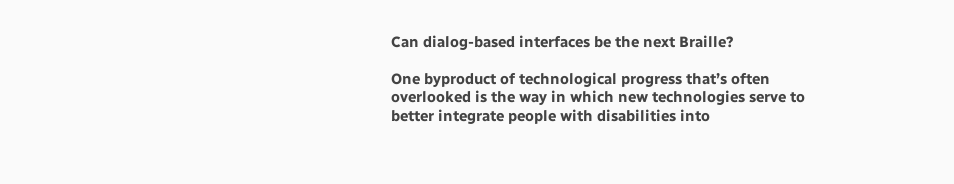Can dialog-based interfaces be the next Braille?

One byproduct of technological progress that’s often overlooked is the way in which new technologies serve to better integrate people with disabilities into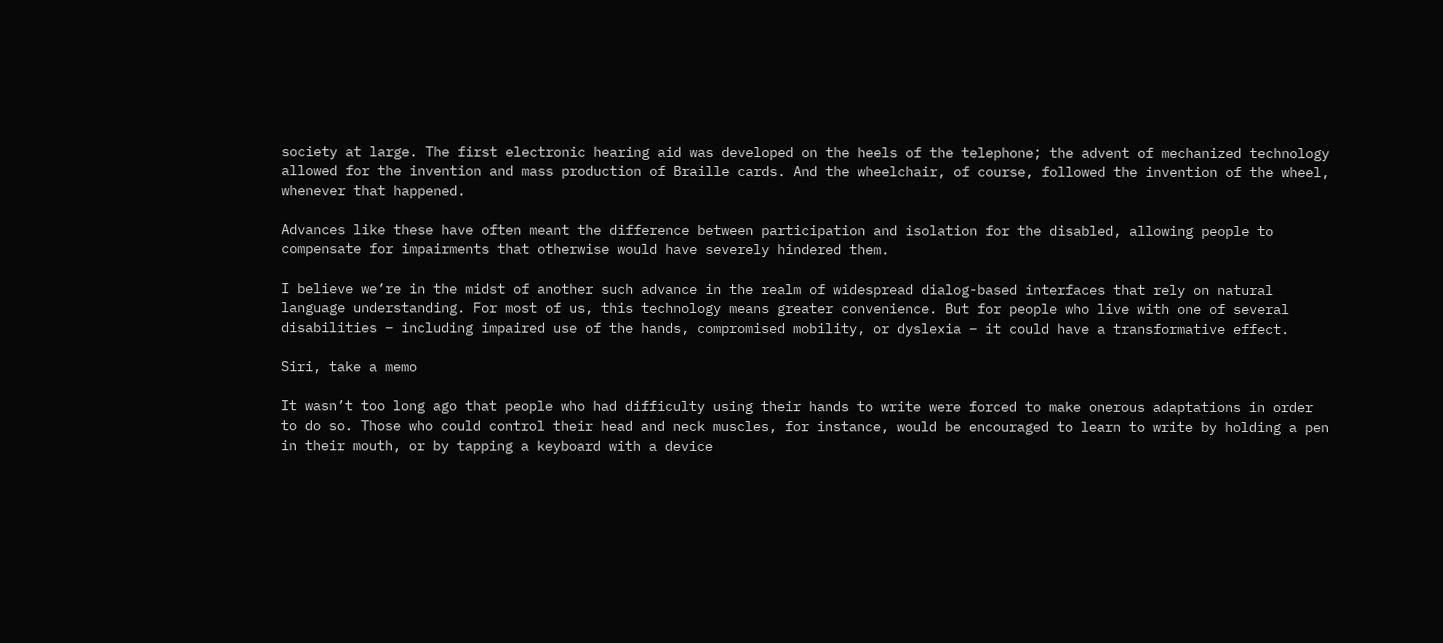society at large. The first electronic hearing aid was developed on the heels of the telephone; the advent of mechanized technology allowed for the invention and mass production of Braille cards. And the wheelchair, of course, followed the invention of the wheel, whenever that happened.

Advances like these have often meant the difference between participation and isolation for the disabled, allowing people to compensate for impairments that otherwise would have severely hindered them.

I believe we’re in the midst of another such advance in the realm of widespread dialog-based interfaces that rely on natural language understanding. For most of us, this technology means greater convenience. But for people who live with one of several disabilities – including impaired use of the hands, compromised mobility, or dyslexia – it could have a transformative effect.

Siri, take a memo

It wasn’t too long ago that people who had difficulty using their hands to write were forced to make onerous adaptations in order to do so. Those who could control their head and neck muscles, for instance, would be encouraged to learn to write by holding a pen in their mouth, or by tapping a keyboard with a device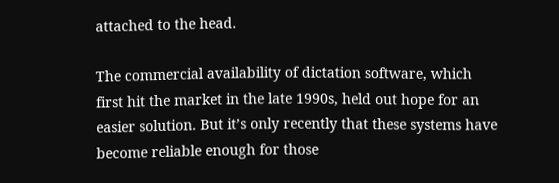attached to the head.

The commercial availability of dictation software, which first hit the market in the late 1990s, held out hope for an easier solution. But it’s only recently that these systems have become reliable enough for those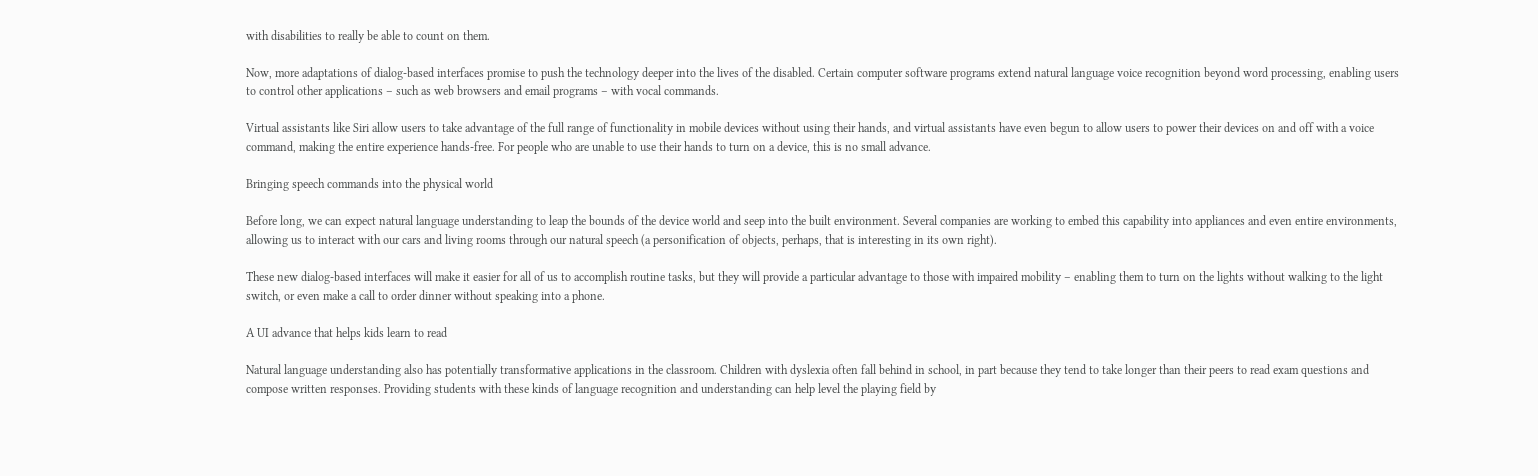with disabilities to really be able to count on them.

Now, more adaptations of dialog-based interfaces promise to push the technology deeper into the lives of the disabled. Certain computer software programs extend natural language voice recognition beyond word processing, enabling users to control other applications – such as web browsers and email programs – with vocal commands.

Virtual assistants like Siri allow users to take advantage of the full range of functionality in mobile devices without using their hands, and virtual assistants have even begun to allow users to power their devices on and off with a voice command, making the entire experience hands-free. For people who are unable to use their hands to turn on a device, this is no small advance.

Bringing speech commands into the physical world

Before long, we can expect natural language understanding to leap the bounds of the device world and seep into the built environment. Several companies are working to embed this capability into appliances and even entire environments, allowing us to interact with our cars and living rooms through our natural speech (a personification of objects, perhaps, that is interesting in its own right).

These new dialog-based interfaces will make it easier for all of us to accomplish routine tasks, but they will provide a particular advantage to those with impaired mobility – enabling them to turn on the lights without walking to the light switch, or even make a call to order dinner without speaking into a phone.

A UI advance that helps kids learn to read

Natural language understanding also has potentially transformative applications in the classroom. Children with dyslexia often fall behind in school, in part because they tend to take longer than their peers to read exam questions and compose written responses. Providing students with these kinds of language recognition and understanding can help level the playing field by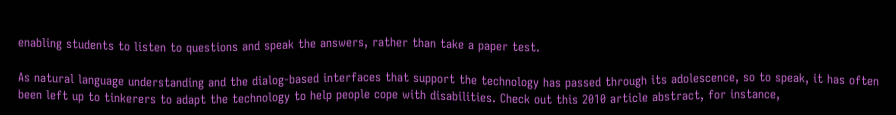enabling students to listen to questions and speak the answers, rather than take a paper test.

As natural language understanding and the dialog-based interfaces that support the technology has passed through its adolescence, so to speak, it has often been left up to tinkerers to adapt the technology to help people cope with disabilities. Check out this 2010 article abstract, for instance,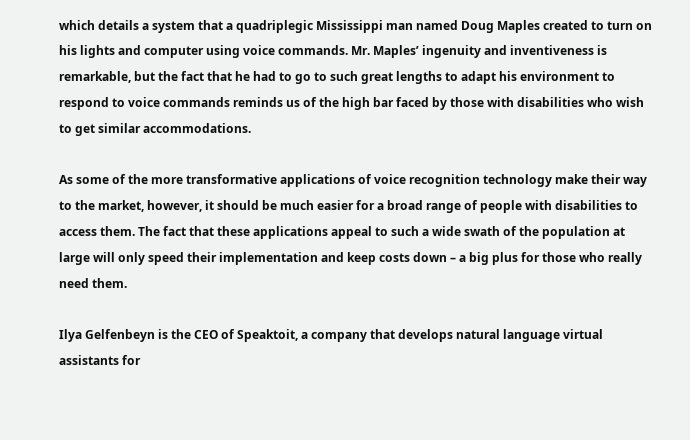which details a system that a quadriplegic Mississippi man named Doug Maples created to turn on his lights and computer using voice commands. Mr. Maples’ ingenuity and inventiveness is remarkable, but the fact that he had to go to such great lengths to adapt his environment to respond to voice commands reminds us of the high bar faced by those with disabilities who wish to get similar accommodations.

As some of the more transformative applications of voice recognition technology make their way to the market, however, it should be much easier for a broad range of people with disabilities to access them. The fact that these applications appeal to such a wide swath of the population at large will only speed their implementation and keep costs down – a big plus for those who really need them.

Ilya Gelfenbeyn is the CEO of Speaktoit, a company that develops natural language virtual assistants for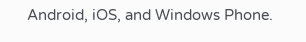Android, iOS, and Windows Phone.